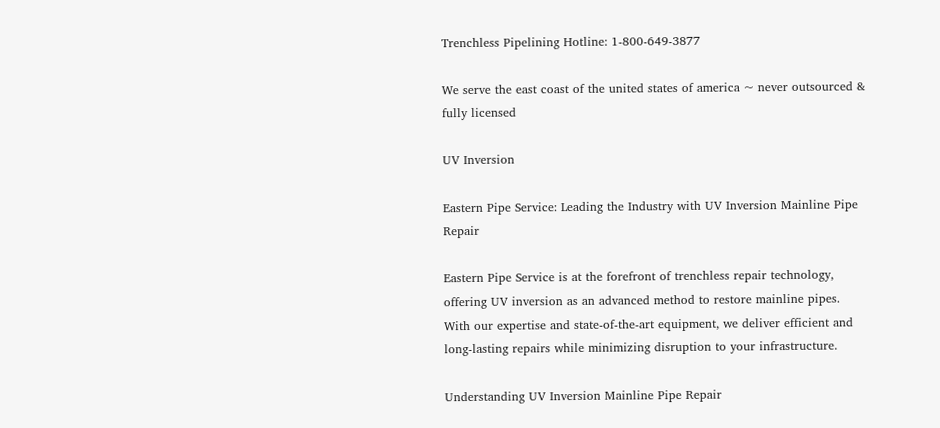Trenchless Pipelining Hotline: 1-800-649-3877

We serve the east coast of the united states of america ~ never outsourced & fully licensed

UV Inversion

Eastern Pipe Service: Leading the Industry with UV Inversion Mainline Pipe Repair

Eastern Pipe Service is at the forefront of trenchless repair technology, offering UV inversion as an advanced method to restore mainline pipes. With our expertise and state-of-the-art equipment, we deliver efficient and long-lasting repairs while minimizing disruption to your infrastructure.

Understanding UV Inversion Mainline Pipe Repair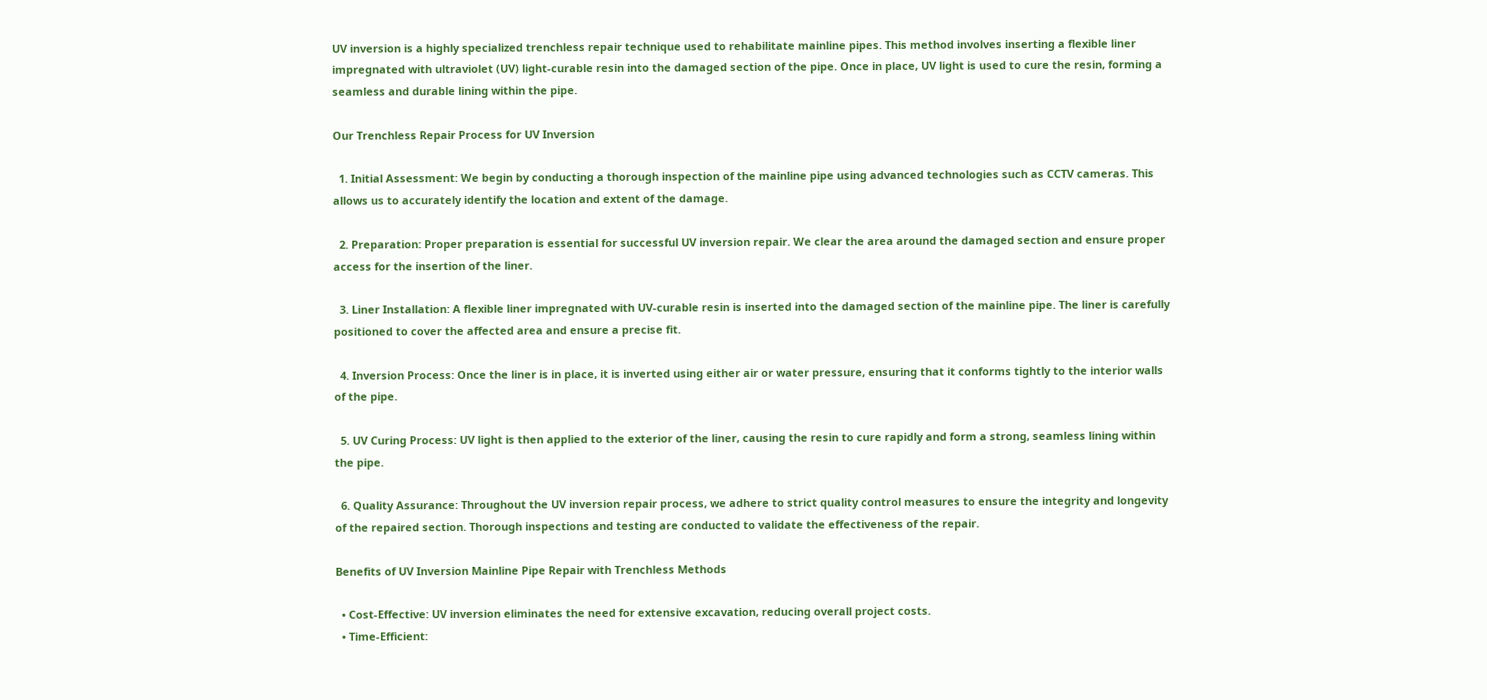UV inversion is a highly specialized trenchless repair technique used to rehabilitate mainline pipes. This method involves inserting a flexible liner impregnated with ultraviolet (UV) light-curable resin into the damaged section of the pipe. Once in place, UV light is used to cure the resin, forming a seamless and durable lining within the pipe.

Our Trenchless Repair Process for UV Inversion

  1. Initial Assessment: We begin by conducting a thorough inspection of the mainline pipe using advanced technologies such as CCTV cameras. This allows us to accurately identify the location and extent of the damage.

  2. Preparation: Proper preparation is essential for successful UV inversion repair. We clear the area around the damaged section and ensure proper access for the insertion of the liner.

  3. Liner Installation: A flexible liner impregnated with UV-curable resin is inserted into the damaged section of the mainline pipe. The liner is carefully positioned to cover the affected area and ensure a precise fit.

  4. Inversion Process: Once the liner is in place, it is inverted using either air or water pressure, ensuring that it conforms tightly to the interior walls of the pipe.

  5. UV Curing Process: UV light is then applied to the exterior of the liner, causing the resin to cure rapidly and form a strong, seamless lining within the pipe.

  6. Quality Assurance: Throughout the UV inversion repair process, we adhere to strict quality control measures to ensure the integrity and longevity of the repaired section. Thorough inspections and testing are conducted to validate the effectiveness of the repair.

Benefits of UV Inversion Mainline Pipe Repair with Trenchless Methods

  • Cost-Effective: UV inversion eliminates the need for extensive excavation, reducing overall project costs.
  • Time-Efficient: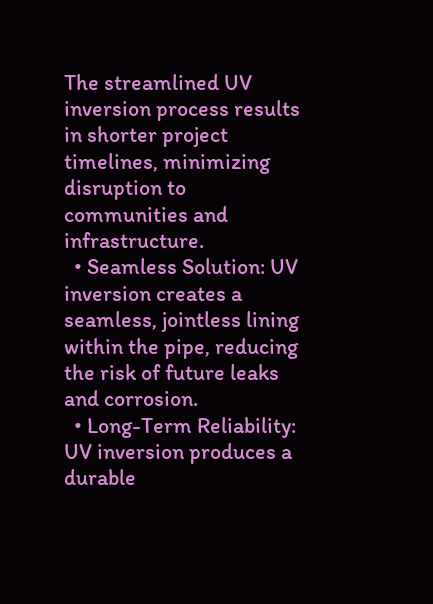The streamlined UV inversion process results in shorter project timelines, minimizing disruption to communities and infrastructure.
  • Seamless Solution: UV inversion creates a seamless, jointless lining within the pipe, reducing the risk of future leaks and corrosion.
  • Long-Term Reliability: UV inversion produces a durable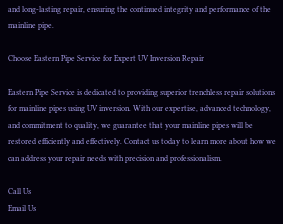and long-lasting repair, ensuring the continued integrity and performance of the mainline pipe.

Choose Eastern Pipe Service for Expert UV Inversion Repair

Eastern Pipe Service is dedicated to providing superior trenchless repair solutions for mainline pipes using UV inversion. With our expertise, advanced technology, and commitment to quality, we guarantee that your mainline pipes will be restored efficiently and effectively. Contact us today to learn more about how we can address your repair needs with precision and professionalism.

Call Us
Email Us